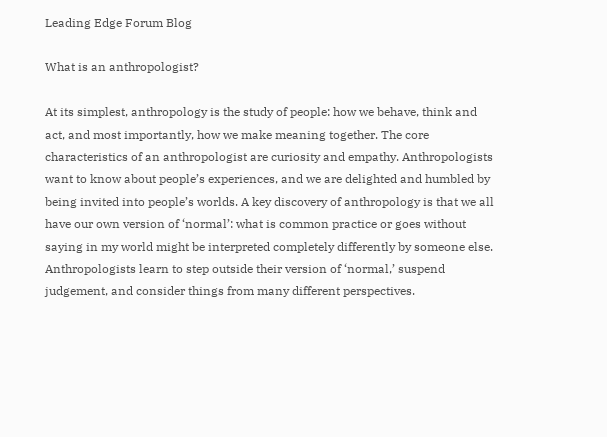Leading Edge Forum Blog

What is an anthropologist?

At its simplest, anthropology is the study of people: how we behave, think and act, and most importantly, how we make meaning together. The core characteristics of an anthropologist are curiosity and empathy. Anthropologists want to know about people’s experiences, and we are delighted and humbled by being invited into people’s worlds. A key discovery of anthropology is that we all have our own version of ‘normal’: what is common practice or goes without saying in my world might be interpreted completely differently by someone else. Anthropologists learn to step outside their version of ‘normal,’ suspend judgement, and consider things from many different perspectives.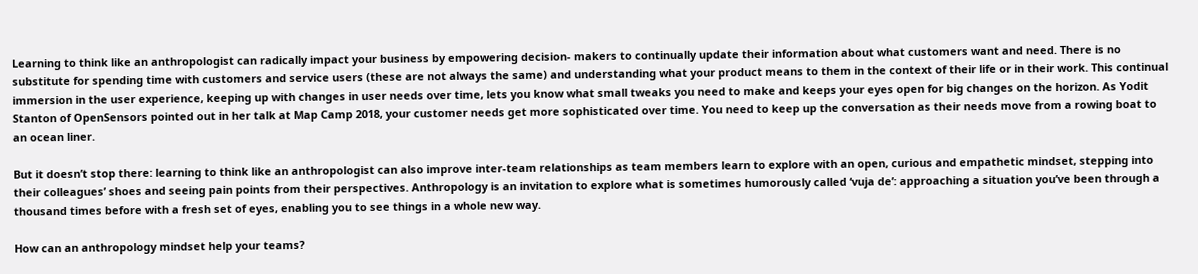Learning to think like an anthropologist can radically impact your business by empowering decision- makers to continually update their information about what customers want and need. There is no substitute for spending time with customers and service users (these are not always the same) and understanding what your product means to them in the context of their life or in their work. This continual immersion in the user experience, keeping up with changes in user needs over time, lets you know what small tweaks you need to make and keeps your eyes open for big changes on the horizon. As Yodit Stanton of OpenSensors pointed out in her talk at Map Camp 2018, your customer needs get more sophisticated over time. You need to keep up the conversation as their needs move from a rowing boat to an ocean liner.

But it doesn’t stop there: learning to think like an anthropologist can also improve inter-team relationships as team members learn to explore with an open, curious and empathetic mindset, stepping into their colleagues’ shoes and seeing pain points from their perspectives. Anthropology is an invitation to explore what is sometimes humorously called ‘vuja de’: approaching a situation you’ve been through a thousand times before with a fresh set of eyes, enabling you to see things in a whole new way.

How can an anthropology mindset help your teams?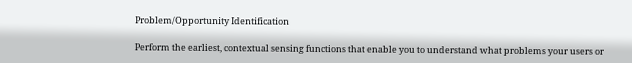Problem/Opportunity Identification

Perform the earliest, contextual sensing functions that enable you to understand what problems your users or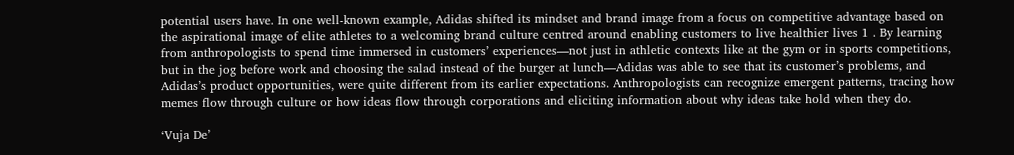potential users have. In one well-known example, Adidas shifted its mindset and brand image from a focus on competitive advantage based on the aspirational image of elite athletes to a welcoming brand culture centred around enabling customers to live healthier lives 1 . By learning from anthropologists to spend time immersed in customers’ experiences—not just in athletic contexts like at the gym or in sports competitions, but in the jog before work and choosing the salad instead of the burger at lunch—Adidas was able to see that its customer’s problems, and Adidas’s product opportunities, were quite different from its earlier expectations. Anthropologists can recognize emergent patterns, tracing how memes flow through culture or how ideas flow through corporations and eliciting information about why ideas take hold when they do.

‘Vuja De’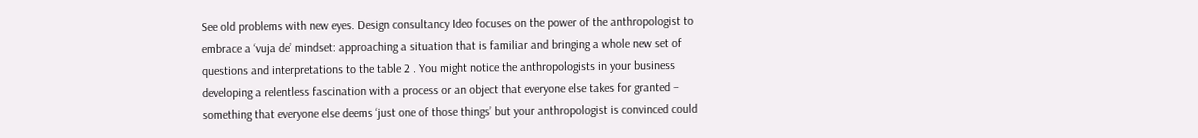See old problems with new eyes. Design consultancy Ideo focuses on the power of the anthropologist to embrace a ‘vuja de’ mindset: approaching a situation that is familiar and bringing a whole new set of questions and interpretations to the table 2 . You might notice the anthropologists in your business developing a relentless fascination with a process or an object that everyone else takes for granted – something that everyone else deems ‘just one of those things’ but your anthropologist is convinced could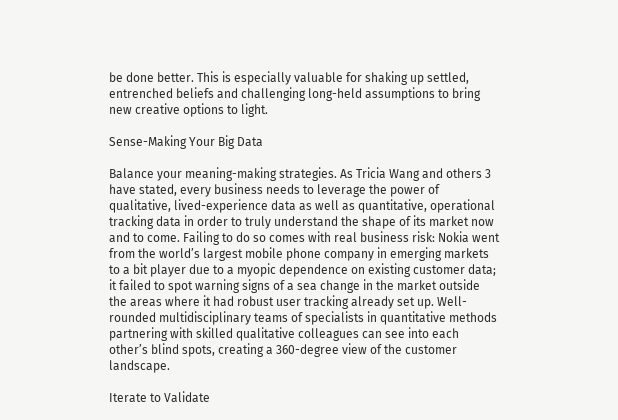be done better. This is especially valuable for shaking up settled, entrenched beliefs and challenging long-held assumptions to bring new creative options to light.

Sense-Making Your Big Data

Balance your meaning-making strategies. As Tricia Wang and others 3 have stated, every business needs to leverage the power of qualitative, lived-experience data as well as quantitative, operational tracking data in order to truly understand the shape of its market now and to come. Failing to do so comes with real business risk: Nokia went from the world’s largest mobile phone company in emerging markets to a bit player due to a myopic dependence on existing customer data; it failed to spot warning signs of a sea change in the market outside the areas where it had robust user tracking already set up. Well-rounded multidisciplinary teams of specialists in quantitative methods partnering with skilled qualitative colleagues can see into each other’s blind spots, creating a 360-degree view of the customer landscape.

Iterate to Validate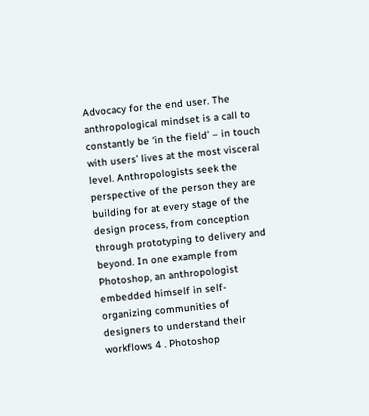Advocacy for the end user. The anthropological mindset is a call to constantly be ‘in the field’ – in touch with users’ lives at the most visceral level. Anthropologists seek the perspective of the person they are building for at every stage of the design process, from conception through prototyping to delivery and beyond. In one example from Photoshop, an anthropologist embedded himself in self-organizing communities of designers to understand their workflows 4 . Photoshop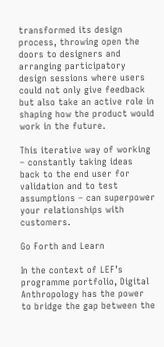transformed its design process, throwing open the doors to designers and arranging participatory design sessions where users could not only give feedback but also take an active role in shaping how the product would work in the future.

This iterative way of working – constantly taking ideas back to the end user for validation and to test assumptions – can superpower your relationships with customers.

Go Forth and Learn

In the context of LEF’s programme portfolio, Digital Anthropology has the power to bridge the gap between the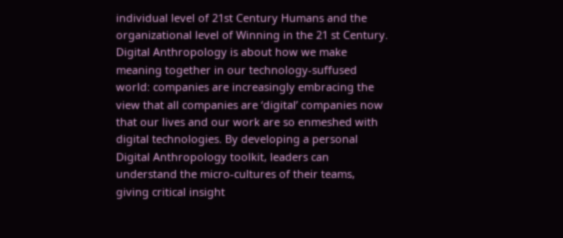individual level of 21st Century Humans and the organizational level of Winning in the 21 st Century. Digital Anthropology is about how we make meaning together in our technology-suffused world: companies are increasingly embracing the view that all companies are ‘digital’ companies now that our lives and our work are so enmeshed with digital technologies. By developing a personal Digital Anthropology toolkit, leaders can understand the micro-cultures of their teams, giving critical insight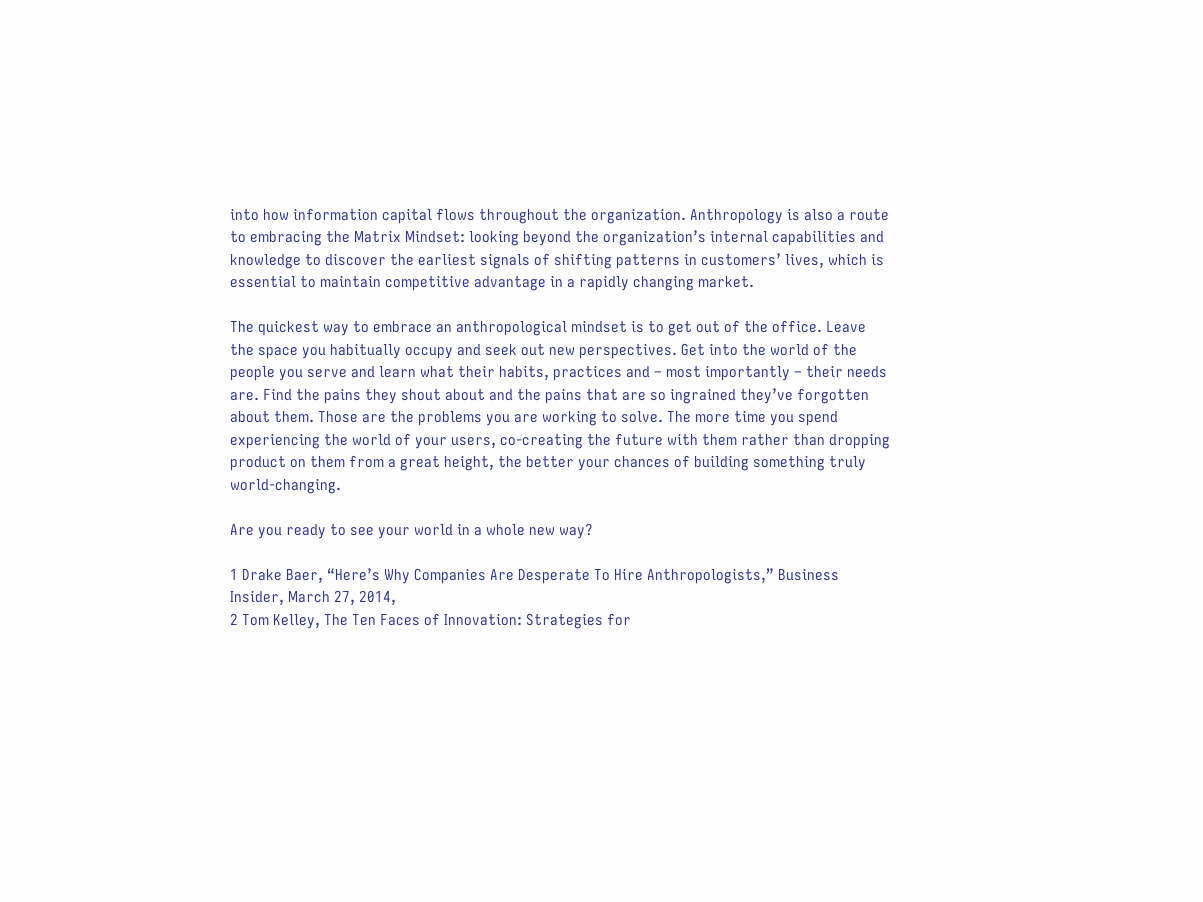into how information capital flows throughout the organization. Anthropology is also a route to embracing the Matrix Mindset: looking beyond the organization’s internal capabilities and knowledge to discover the earliest signals of shifting patterns in customers’ lives, which is essential to maintain competitive advantage in a rapidly changing market.

The quickest way to embrace an anthropological mindset is to get out of the office. Leave the space you habitually occupy and seek out new perspectives. Get into the world of the people you serve and learn what their habits, practices and – most importantly – their needs are. Find the pains they shout about and the pains that are so ingrained they’ve forgotten about them. Those are the problems you are working to solve. The more time you spend experiencing the world of your users, co-creating the future with them rather than dropping product on them from a great height, the better your chances of building something truly world-changing.

Are you ready to see your world in a whole new way?

1 Drake Baer, “Here’s Why Companies Are Desperate To Hire Anthropologists,” Business Insider, March 27, 2014,
2 Tom Kelley, The Ten Faces of Innovation: Strategies for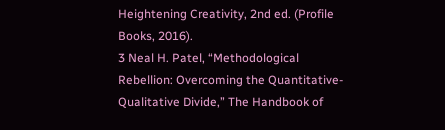Heightening Creativity, 2nd ed. (Profile Books, 2016).
3 Neal H. Patel, “Methodological Rebellion: Overcoming the Quantitative-Qualitative Divide,” The Handbook of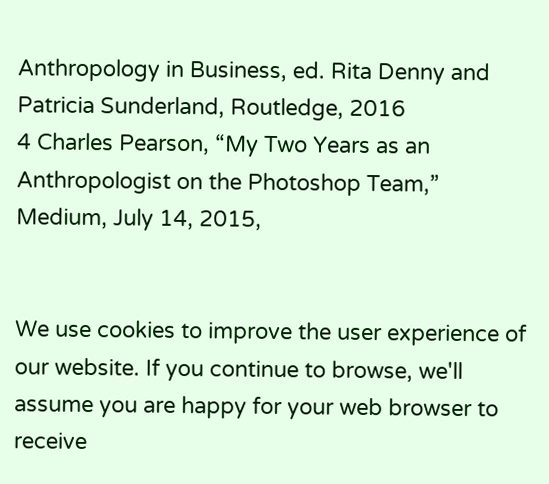Anthropology in Business, ed. Rita Denny and Patricia Sunderland, Routledge, 2016
4 Charles Pearson, “My Two Years as an Anthropologist on the Photoshop Team,” Medium, July 14, 2015,


We use cookies to improve the user experience of our website. If you continue to browse, we'll assume you are happy for your web browser to receive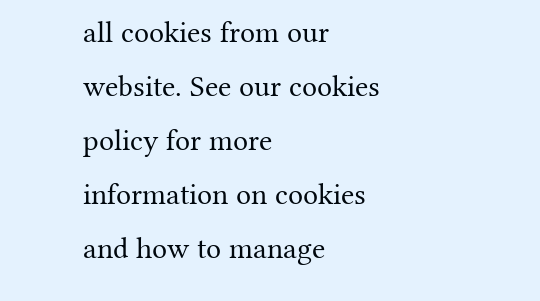all cookies from our website. See our cookies policy for more information on cookies and how to manage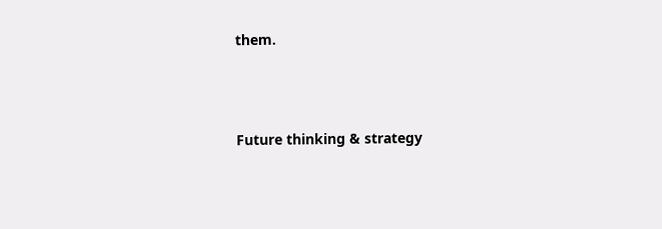them.




Future thinking & strategy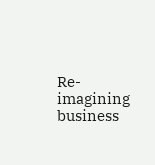Re-imagining business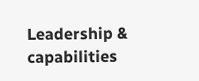Leadership & capabilities